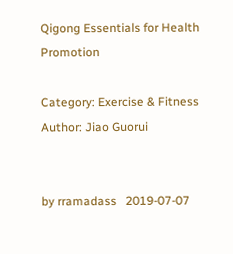Qigong Essentials for Health Promotion

Category: Exercise & Fitness
Author: Jiao Guorui


by rramadass   2019-07-07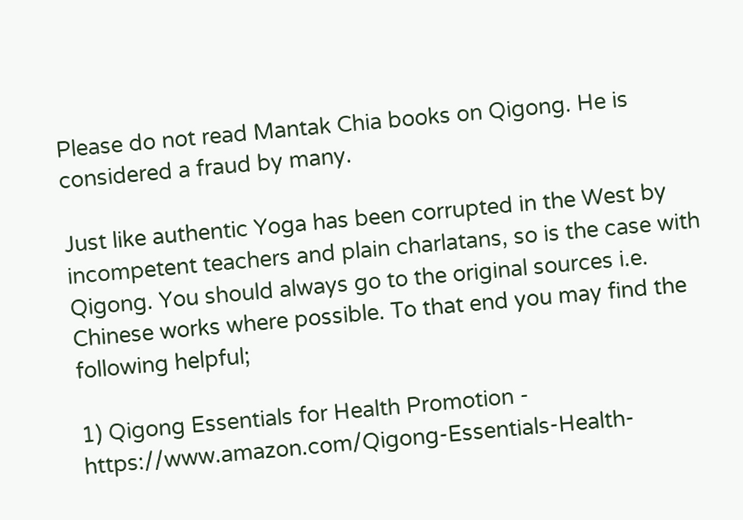Please do not read Mantak Chia books on Qigong. He is considered a fraud by many.

Just like authentic Yoga has been corrupted in the West by incompetent teachers and plain charlatans, so is the case with Qigong. You should always go to the original sources i.e. Chinese works where possible. To that end you may find the following helpful;

1) Qigong Essentials for Health Promotion - https://www.amazon.com/Qigong-Essentials-Health-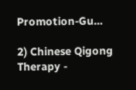Promotion-Gu...

2) Chinese Qigong Therapy -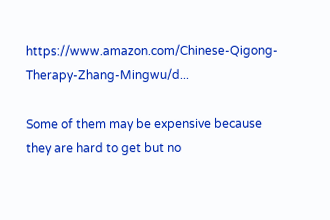https://www.amazon.com/Chinese-Qigong-Therapy-Zhang-Mingwu/d...

Some of them may be expensive because they are hard to get but no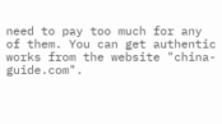need to pay too much for any of them. You can get authentic works from the website "china-guide.com".